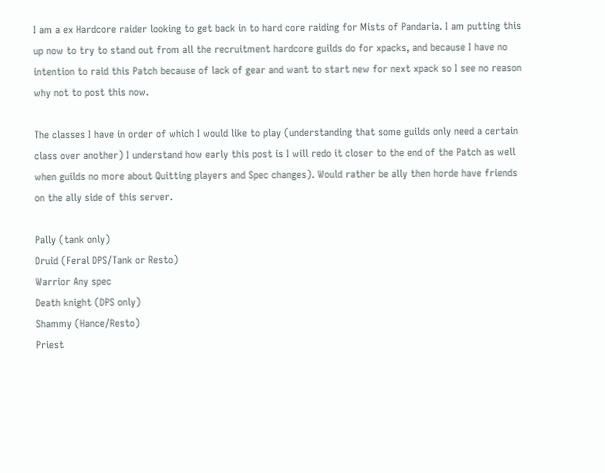I am a ex Hardcore raider looking to get back in to hard core raiding for Mists of Pandaria. I am putting this up now to try to stand out from all the recruitment hardcore guilds do for xpacks, and because I have no intention to raid this Patch because of lack of gear and want to start new for next xpack so I see no reason why not to post this now.

The classes I have in order of which I would like to play (understanding that some guilds only need a certain class over another) I understand how early this post is I will redo it closer to the end of the Patch as well when guilds no more about Quitting players and Spec changes). Would rather be ally then horde have friends on the ally side of this server.

Pally (tank only)
Druid (Feral DPS/Tank or Resto)
Warrior Any spec
Death knight (DPS only)
Shammy (Hance/Resto)
Priest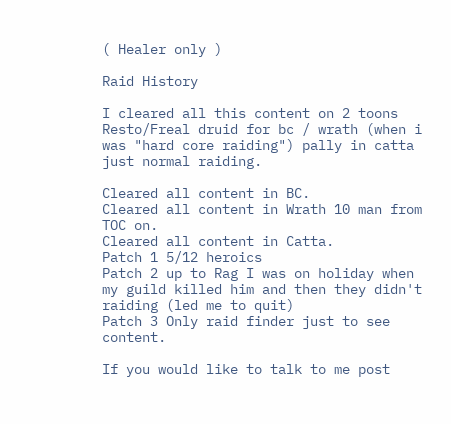( Healer only )

Raid History

I cleared all this content on 2 toons Resto/Freal druid for bc / wrath (when i was "hard core raiding") pally in catta just normal raiding.

Cleared all content in BC.
Cleared all content in Wrath 10 man from TOC on.
Cleared all content in Catta.
Patch 1 5/12 heroics
Patch 2 up to Rag I was on holiday when my guild killed him and then they didn't raiding (led me to quit)
Patch 3 Only raid finder just to see content.

If you would like to talk to me post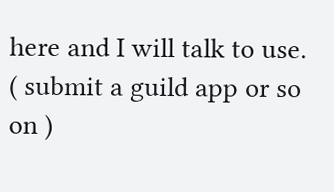here and I will talk to use. ( submit a guild app or so on )